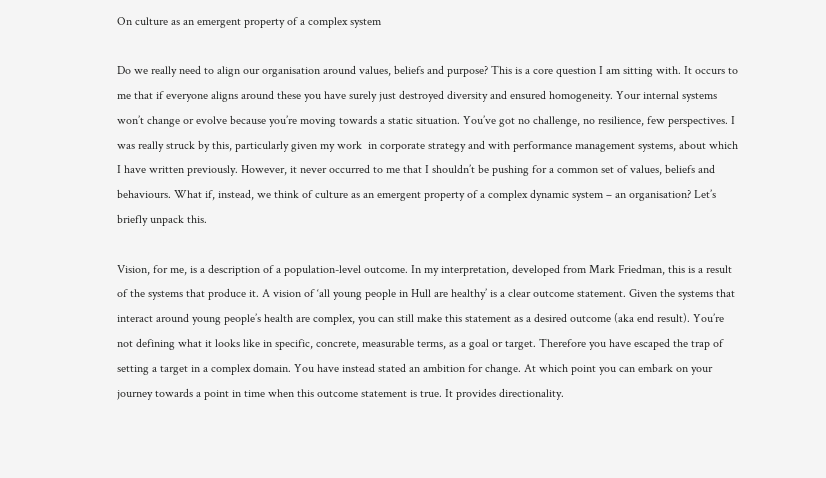On culture as an emergent property of a complex system

Do we really need to align our organisation around values, beliefs and purpose? This is a core question I am sitting with. It occurs to me that if everyone aligns around these you have surely just destroyed diversity and ensured homogeneity. Your internal systems won’t change or evolve because you’re moving towards a static situation. You’ve got no challenge, no resilience, few perspectives. I was really struck by this, particularly given my work  in corporate strategy and with performance management systems, about which I have written previously. However, it never occurred to me that I shouldn’t be pushing for a common set of values, beliefs and behaviours. What if, instead, we think of culture as an emergent property of a complex dynamic system – an organisation? Let’s briefly unpack this.

Vision, for me, is a description of a population-level outcome. In my interpretation, developed from Mark Friedman, this is a result of the systems that produce it. A vision of ‘all young people in Hull are healthy’ is a clear outcome statement. Given the systems that interact around young people’s health are complex, you can still make this statement as a desired outcome (aka end result). You’re not defining what it looks like in specific, concrete, measurable terms, as a goal or target. Therefore you have escaped the trap of setting a target in a complex domain. You have instead stated an ambition for change. At which point you can embark on your journey towards a point in time when this outcome statement is true. It provides directionality.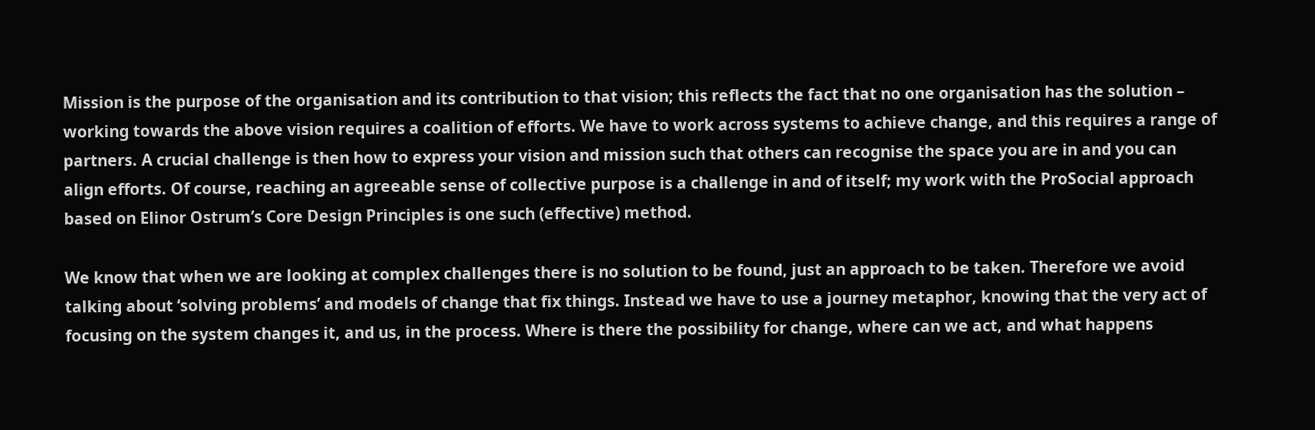Mission is the purpose of the organisation and its contribution to that vision; this reflects the fact that no one organisation has the solution – working towards the above vision requires a coalition of efforts. We have to work across systems to achieve change, and this requires a range of partners. A crucial challenge is then how to express your vision and mission such that others can recognise the space you are in and you can align efforts. Of course, reaching an agreeable sense of collective purpose is a challenge in and of itself; my work with the ProSocial approach based on Elinor Ostrum’s Core Design Principles is one such (effective) method.

We know that when we are looking at complex challenges there is no solution to be found, just an approach to be taken. Therefore we avoid talking about ‘solving problems’ and models of change that fix things. Instead we have to use a journey metaphor, knowing that the very act of focusing on the system changes it, and us, in the process. Where is there the possibility for change, where can we act, and what happens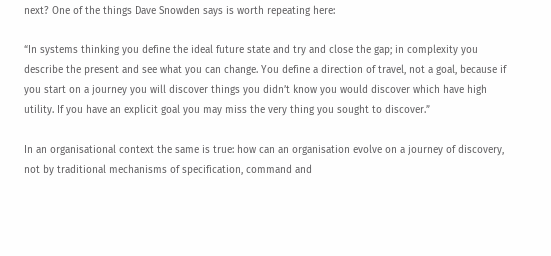next? One of the things Dave Snowden says is worth repeating here:

“In systems thinking you define the ideal future state and try and close the gap; in complexity you describe the present and see what you can change. You define a direction of travel, not a goal, because if you start on a journey you will discover things you didn’t know you would discover which have high utility. If you have an explicit goal you may miss the very thing you sought to discover.”

In an organisational context the same is true: how can an organisation evolve on a journey of discovery, not by traditional mechanisms of specification, command and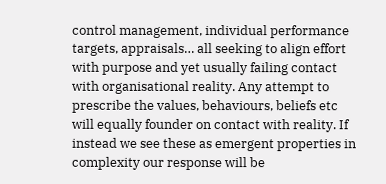control management, individual performance targets, appraisals… all seeking to align effort with purpose and yet usually failing contact with organisational reality. Any attempt to prescribe the values, behaviours, beliefs etc will equally founder on contact with reality. If instead we see these as emergent properties in complexity our response will be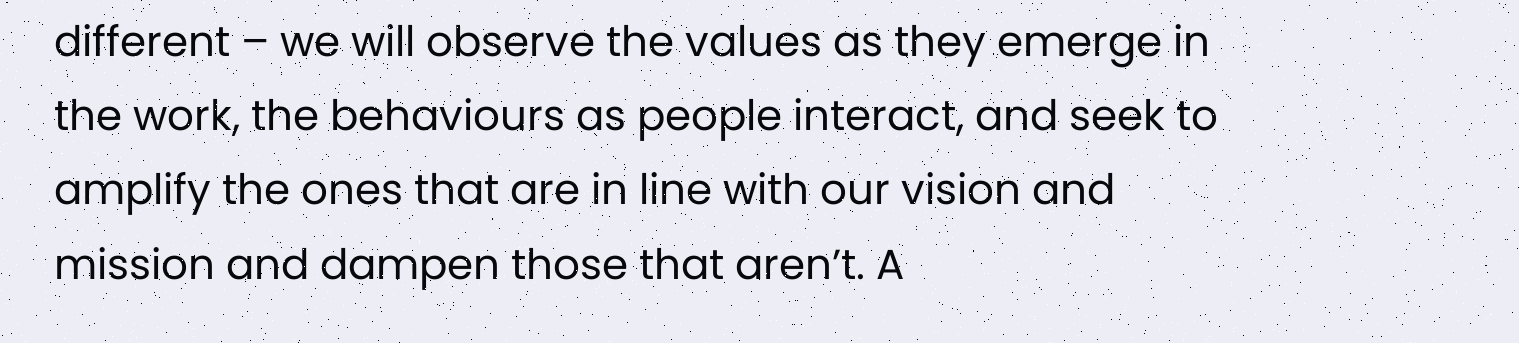different – we will observe the values as they emerge in the work, the behaviours as people interact, and seek to amplify the ones that are in line with our vision and mission and dampen those that aren’t. A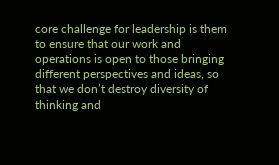core challenge for leadership is them to ensure that our work and operations is open to those bringing different perspectives and ideas, so that we don’t destroy diversity of thinking and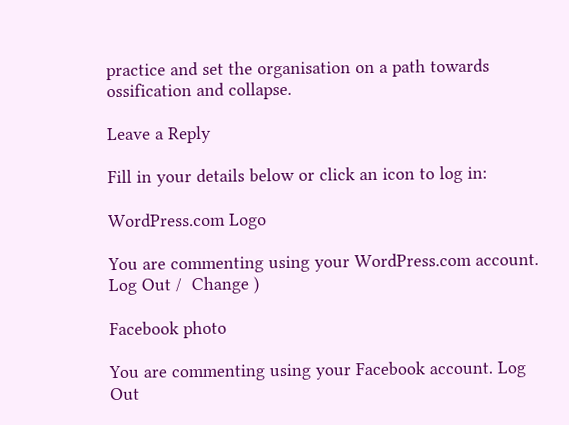practice and set the organisation on a path towards ossification and collapse.

Leave a Reply

Fill in your details below or click an icon to log in:

WordPress.com Logo

You are commenting using your WordPress.com account. Log Out /  Change )

Facebook photo

You are commenting using your Facebook account. Log Out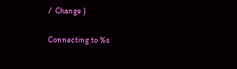/  Change )

Connecting to %s